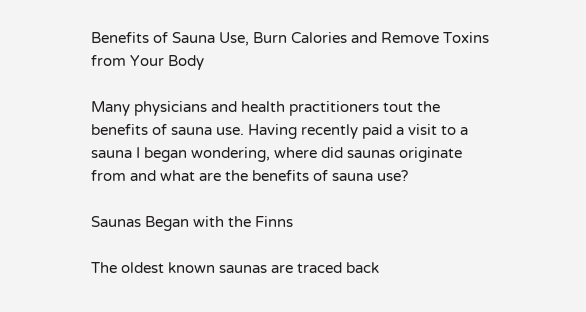Benefits of Sauna Use, Burn Calories and Remove Toxins from Your Body

Many physicians and health practitioners tout the benefits of sauna use. Having recently paid a visit to a sauna I began wondering, where did saunas originate from and what are the benefits of sauna use?

Saunas Began with the Finns

The oldest known saunas are traced back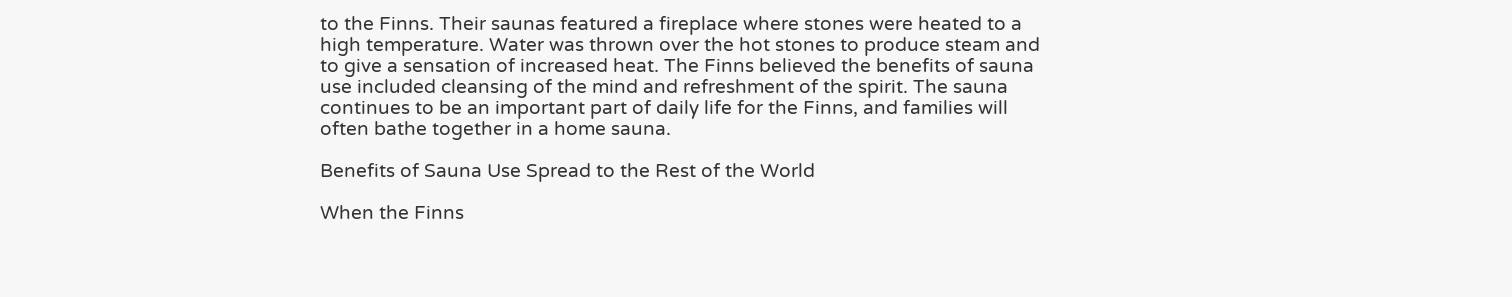to the Finns. Their saunas featured a fireplace where stones were heated to a high temperature. Water was thrown over the hot stones to produce steam and to give a sensation of increased heat. The Finns believed the benefits of sauna use included cleansing of the mind and refreshment of the spirit. The sauna continues to be an important part of daily life for the Finns, and families will often bathe together in a home sauna.

Benefits of Sauna Use Spread to the Rest of the World

When the Finns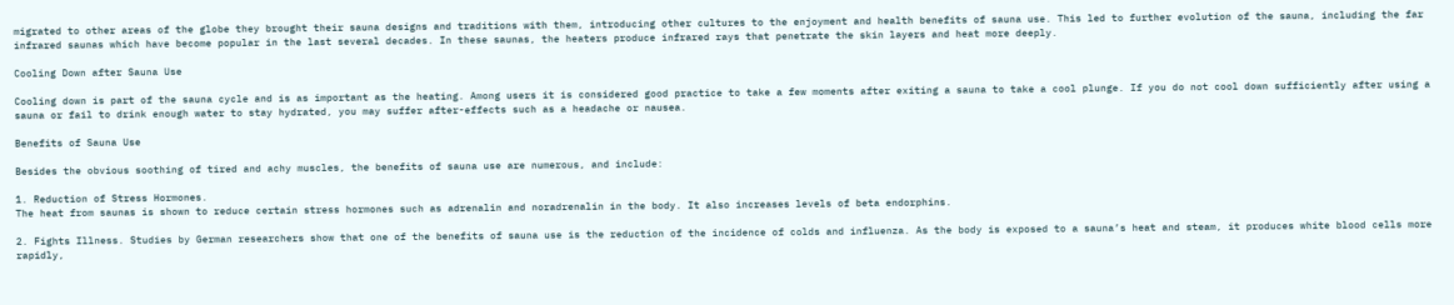migrated to other areas of the globe they brought their sauna designs and traditions with them, introducing other cultures to the enjoyment and health benefits of sauna use. This led to further evolution of the sauna, including the far infrared saunas which have become popular in the last several decades. In these saunas, the heaters produce infrared rays that penetrate the skin layers and heat more deeply.

Cooling Down after Sauna Use

Cooling down is part of the sauna cycle and is as important as the heating. Among users it is considered good practice to take a few moments after exiting a sauna to take a cool plunge. If you do not cool down sufficiently after using a sauna or fail to drink enough water to stay hydrated, you may suffer after-effects such as a headache or nausea.

Benefits of Sauna Use

Besides the obvious soothing of tired and achy muscles, the benefits of sauna use are numerous, and include:

1. Reduction of Stress Hormones.
The heat from saunas is shown to reduce certain stress hormones such as adrenalin and noradrenalin in the body. It also increases levels of beta endorphins.

2. Fights Illness. Studies by German researchers show that one of the benefits of sauna use is the reduction of the incidence of colds and influenza. As the body is exposed to a sauna’s heat and steam, it produces white blood cells more rapidly,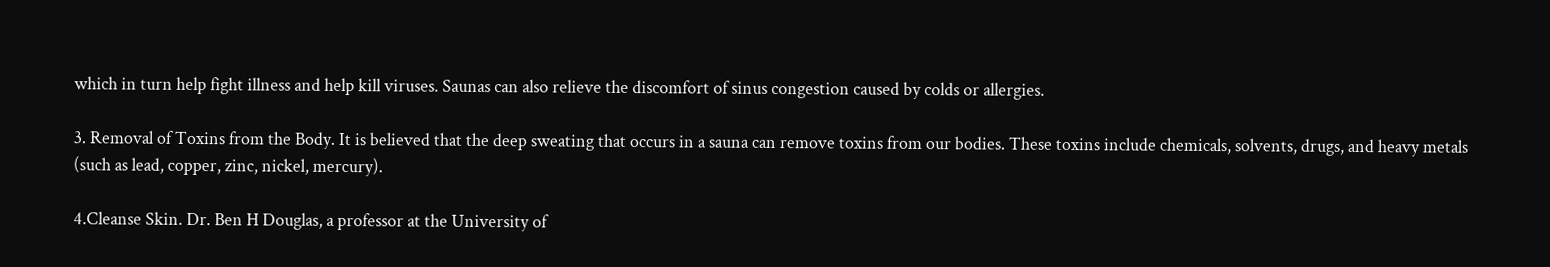which in turn help fight illness and help kill viruses. Saunas can also relieve the discomfort of sinus congestion caused by colds or allergies.

3. Removal of Toxins from the Body. It is believed that the deep sweating that occurs in a sauna can remove toxins from our bodies. These toxins include chemicals, solvents, drugs, and heavy metals (such as lead, copper, zinc, nickel, mercury).

4.Cleanse Skin. Dr. Ben H Douglas, a professor at the University of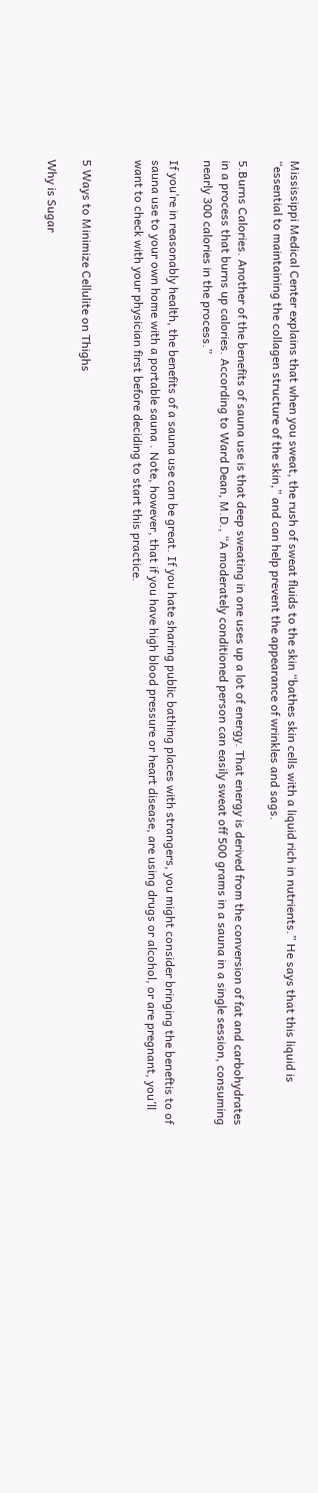Mississippi Medical Center explains that when you sweat, the rush of sweat fluids to the skin “bathes skin cells with a liquid rich in nutrients.” He says that this liquid is “essential to maintaining the collagen structure of the skin,” and can help prevent the appearance of wrinkles and sags.

5.Burns Calories. Another of the benefits of sauna use is that deep sweating in one uses up a lot of energy. That energy is derived from the conversion of fat and carbohydrates in a process that burns up calories. According to Ward Dean, M.D., “A moderately conditioned person can easily sweat off 500 grams in a sauna in a single session, consuming nearly 300 calories in the process.”

If you’re in reasonably health, the benefits of a sauna use can be great. If you hate sharing public bathing places with strangers, you might consider bringing the beneftis to of sauna use to your own home with a portable sauna . Note, however, that if you have high blood pressure or heart disease, are using drugs or alcohol, or are pregnant, you’ll want to check with your physician first before deciding to start this practice.


5 Ways to Minimize Cellulite on Thighs

Why is Sugar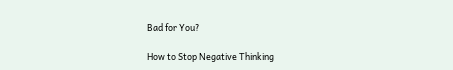Bad for You?

How to Stop Negative Thinking